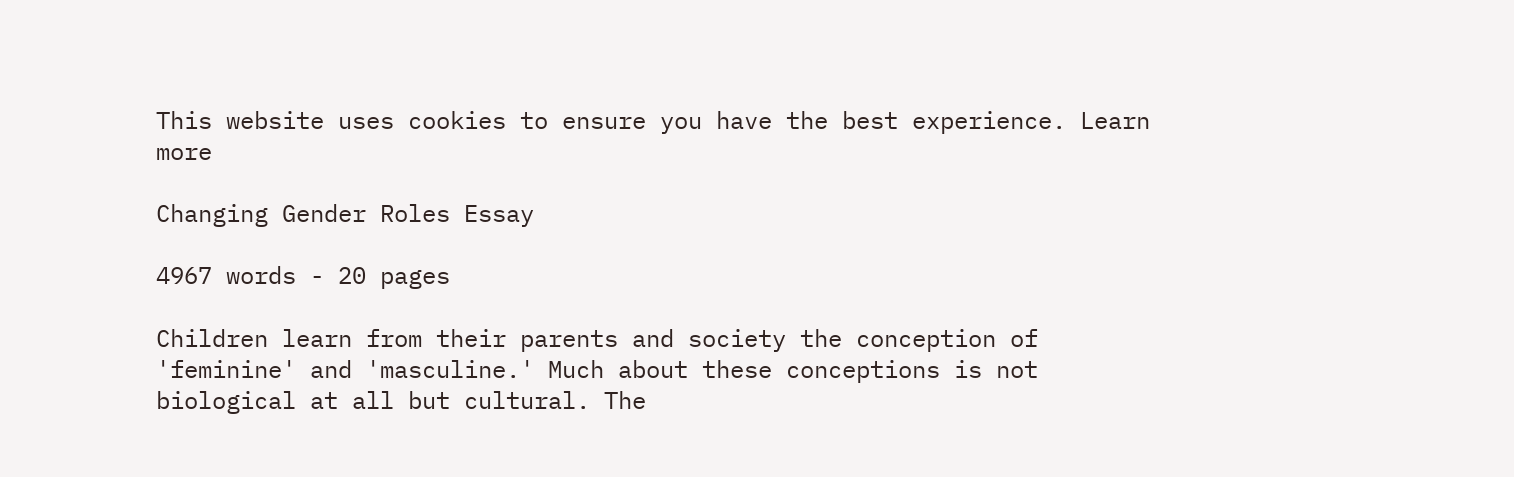This website uses cookies to ensure you have the best experience. Learn more

Changing Gender Roles Essay

4967 words - 20 pages

Children learn from their parents and society the conception of 'feminine' and 'masculine.' Much about these conceptions is not biological at all but cultural. The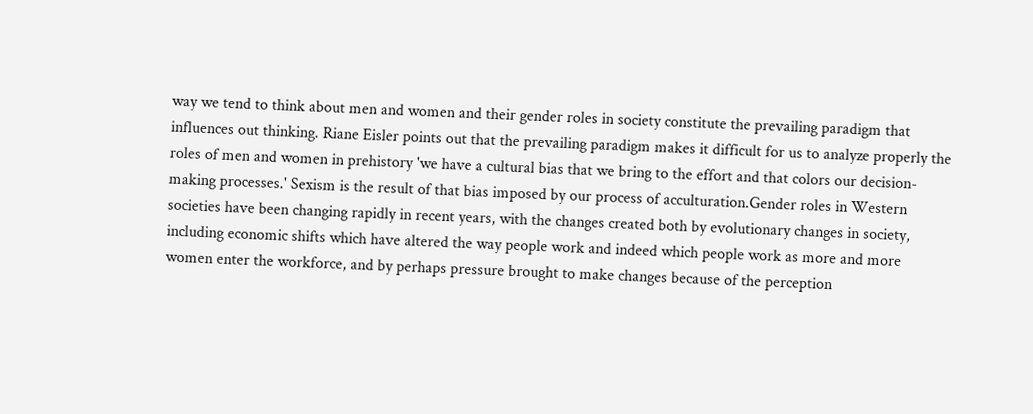way we tend to think about men and women and their gender roles in society constitute the prevailing paradigm that influences out thinking. Riane Eisler points out that the prevailing paradigm makes it difficult for us to analyze properly the roles of men and women in prehistory 'we have a cultural bias that we bring to the effort and that colors our decision-making processes.' Sexism is the result of that bias imposed by our process of acculturation.Gender roles in Western societies have been changing rapidly in recent years, with the changes created both by evolutionary changes in society, including economic shifts which have altered the way people work and indeed which people work as more and more women enter the workforce, and by perhaps pressure brought to make changes because of the perception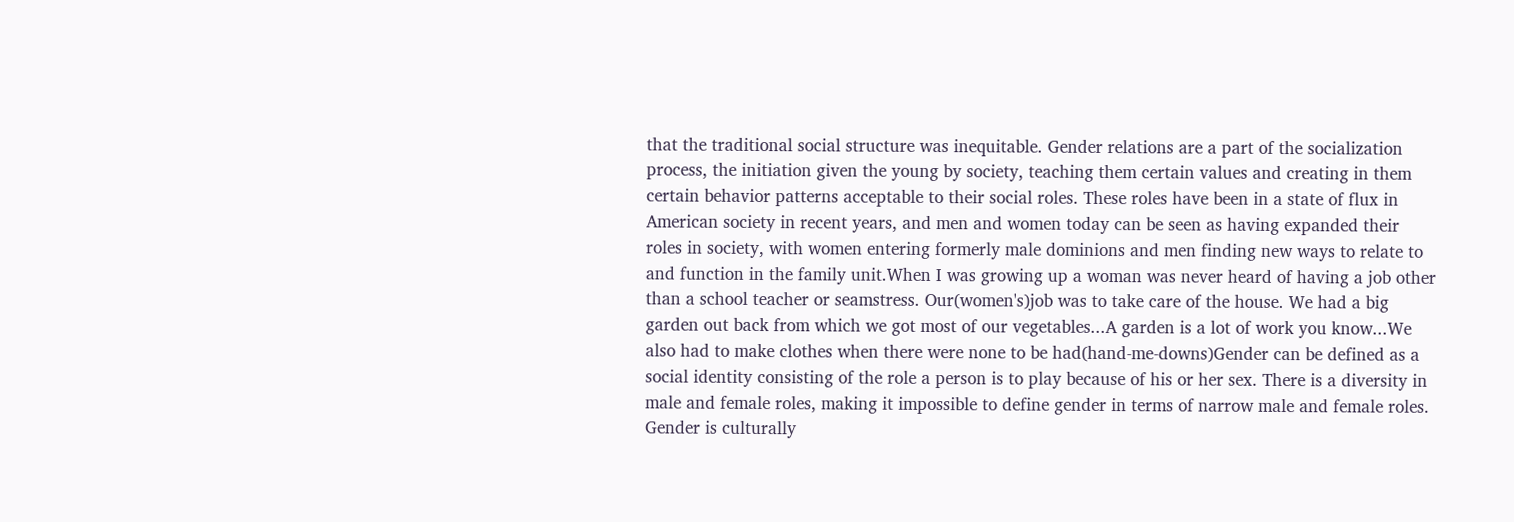that the traditional social structure was inequitable. Gender relations are a part of the socialization process, the initiation given the young by society, teaching them certain values and creating in them certain behavior patterns acceptable to their social roles. These roles have been in a state of flux in American society in recent years, and men and women today can be seen as having expanded their roles in society, with women entering formerly male dominions and men finding new ways to relate to and function in the family unit.When I was growing up a woman was never heard of having a job other than a school teacher or seamstress. Our(women's)job was to take care of the house. We had a big garden out back from which we got most of our vegetables...A garden is a lot of work you know...We also had to make clothes when there were none to be had(hand-me-downs)Gender can be defined as a social identity consisting of the role a person is to play because of his or her sex. There is a diversity in male and female roles, making it impossible to define gender in terms of narrow male and female roles. Gender is culturally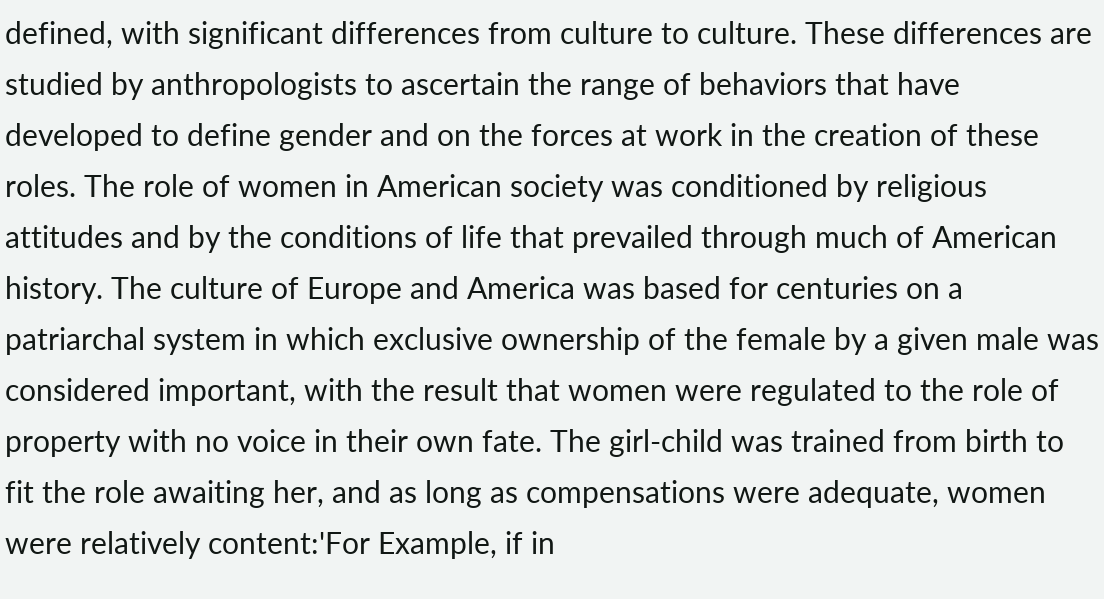defined, with significant differences from culture to culture. These differences are studied by anthropologists to ascertain the range of behaviors that have developed to define gender and on the forces at work in the creation of these roles. The role of women in American society was conditioned by religious attitudes and by the conditions of life that prevailed through much of American history. The culture of Europe and America was based for centuries on a patriarchal system in which exclusive ownership of the female by a given male was considered important, with the result that women were regulated to the role of property with no voice in their own fate. The girl-child was trained from birth to fit the role awaiting her, and as long as compensations were adequate, women were relatively content:'For Example, if in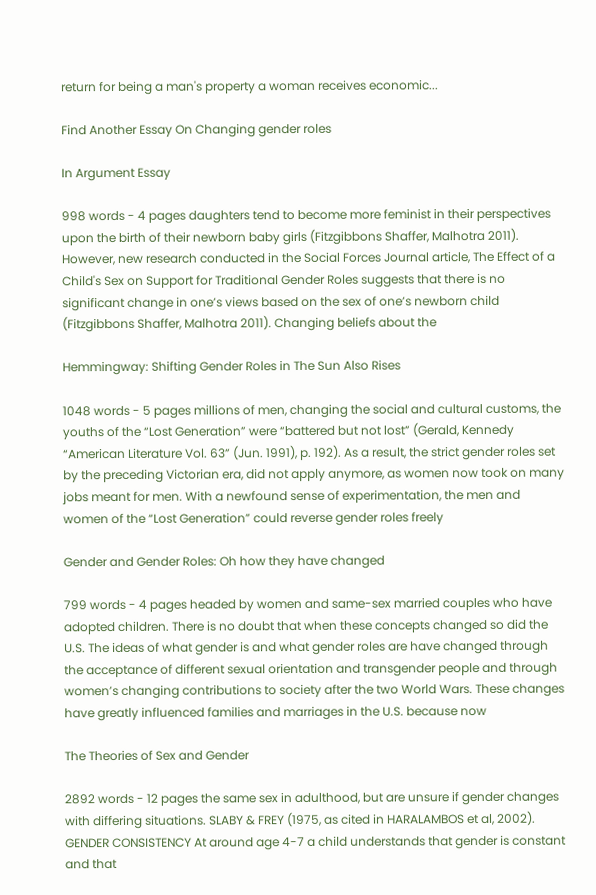return for being a man's property a woman receives economic...

Find Another Essay On Changing gender roles

In Argument Essay

998 words - 4 pages daughters tend to become more feminist in their perspectives upon the birth of their newborn baby girls (Fitzgibbons Shaffer, Malhotra 2011). However, new research conducted in the Social Forces Journal article, The Effect of a Child's Sex on Support for Traditional Gender Roles suggests that there is no significant change in one’s views based on the sex of one’s newborn child (Fitzgibbons Shaffer, Malhotra 2011). Changing beliefs about the

Hemmingway: Shifting Gender Roles in The Sun Also Rises

1048 words - 5 pages millions of men, changing the social and cultural customs, the youths of the “Lost Generation” were “battered but not lost” (Gerald, Kennedy “American Literature Vol. 63” (Jun. 1991), p. 192). As a result, the strict gender roles set by the preceding Victorian era, did not apply anymore, as women now took on many jobs meant for men. With a newfound sense of experimentation, the men and women of the “Lost Generation” could reverse gender roles freely

Gender and Gender Roles: Oh how they have changed

799 words - 4 pages headed by women and same-sex married couples who have adopted children. There is no doubt that when these concepts changed so did the U.S. The ideas of what gender is and what gender roles are have changed through the acceptance of different sexual orientation and transgender people and through women’s changing contributions to society after the two World Wars. These changes have greatly influenced families and marriages in the U.S. because now

The Theories of Sex and Gender

2892 words - 12 pages the same sex in adulthood, but are unsure if gender changes with differing situations. SLABY & FREY (1975, as cited in HARALAMBOS et al, 2002). GENDER CONSISTENCY At around age 4-7 a child understands that gender is constant and that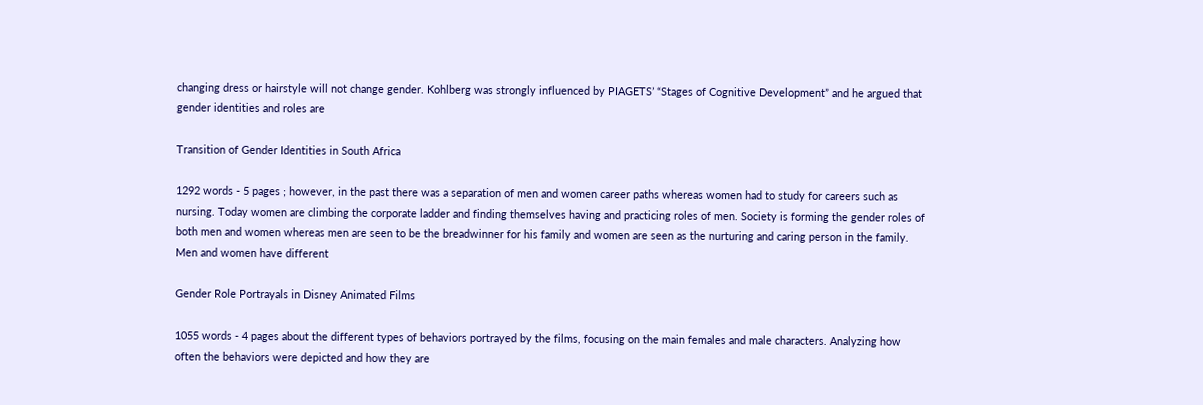changing dress or hairstyle will not change gender. Kohlberg was strongly influenced by PIAGETS’ “Stages of Cognitive Development” and he argued that gender identities and roles are

Transition of Gender Identities in South Africa

1292 words - 5 pages ; however, in the past there was a separation of men and women career paths whereas women had to study for careers such as nursing. Today women are climbing the corporate ladder and finding themselves having and practicing roles of men. Society is forming the gender roles of both men and women whereas men are seen to be the breadwinner for his family and women are seen as the nurturing and caring person in the family. Men and women have different

Gender Role Portrayals in Disney Animated Films

1055 words - 4 pages about the different types of behaviors portrayed by the films, focusing on the main females and male characters. Analyzing how often the behaviors were depicted and how they are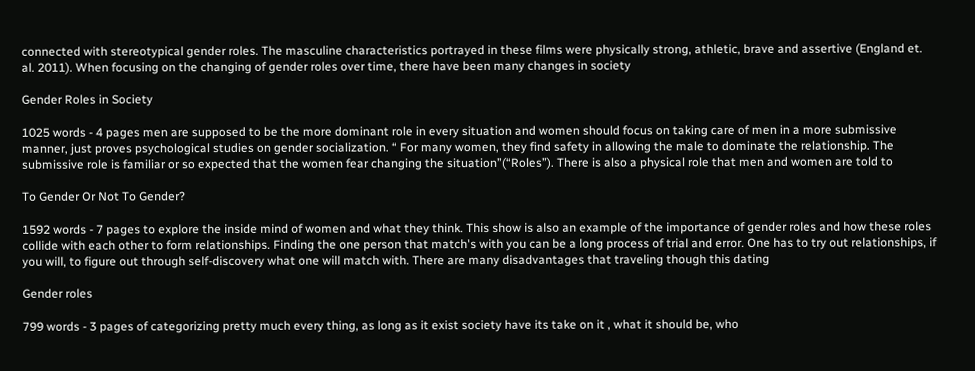connected with stereotypical gender roles. The masculine characteristics portrayed in these films were physically strong, athletic, brave and assertive (England et. al. 2011). When focusing on the changing of gender roles over time, there have been many changes in society

Gender Roles in Society

1025 words - 4 pages men are supposed to be the more dominant role in every situation and women should focus on taking care of men in a more submissive manner, just proves psychological studies on gender socialization. “ For many women, they find safety in allowing the male to dominate the relationship. The submissive role is familiar or so expected that the women fear changing the situation”(“Roles”). There is also a physical role that men and women are told to

To Gender Or Not To Gender?

1592 words - 7 pages to explore the inside mind of women and what they think. This show is also an example of the importance of gender roles and how these roles collide with each other to form relationships. Finding the one person that match's with you can be a long process of trial and error. One has to try out relationships, if you will, to figure out through self-discovery what one will match with. There are many disadvantages that traveling though this dating

Gender roles

799 words - 3 pages of categorizing pretty much every thing, as long as it exist society have its take on it , what it should be, who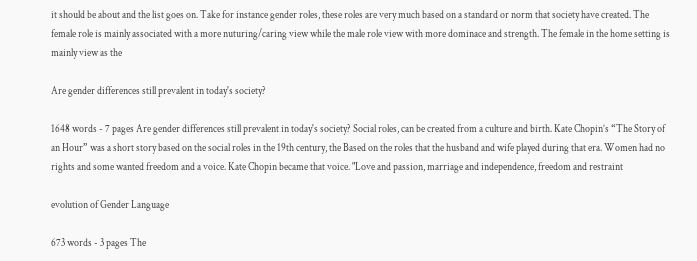it should be about and the list goes on. Take for instance gender roles, these roles are very much based on a standard or norm that society have created. The female role is mainly associated with a more nuturing/caring view while the male role view with more dominace and strength. The female in the home setting is mainly view as the

Are gender differences still prevalent in today's society?

1648 words - 7 pages Are gender differences still prevalent in today's society? Social roles, can be created from a culture and birth. Kate Chopin’s “The Story of an Hour” was a short story based on the social roles in the 19th century, the Based on the roles that the husband and wife played during that era. Women had no rights and some wanted freedom and a voice. Kate Chopin became that voice. "Love and passion, marriage and independence, freedom and restraint

evolution of Gender Language

673 words - 3 pages The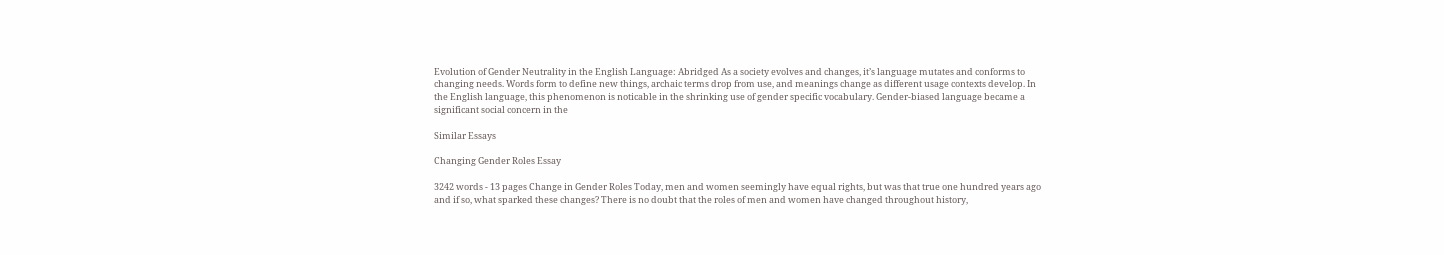Evolution of Gender Neutrality in the English Language: Abridged As a society evolves and changes, it’s language mutates and conforms to changing needs. Words form to define new things, archaic terms drop from use, and meanings change as different usage contexts develop. In the English language, this phenomenon is noticable in the shrinking use of gender specific vocabulary. Gender-biased language became a significant social concern in the

Similar Essays

Changing Gender Roles Essay

3242 words - 13 pages Change in Gender Roles Today, men and women seemingly have equal rights, but was that true one hundred years ago and if so, what sparked these changes? There is no doubt that the roles of men and women have changed throughout history,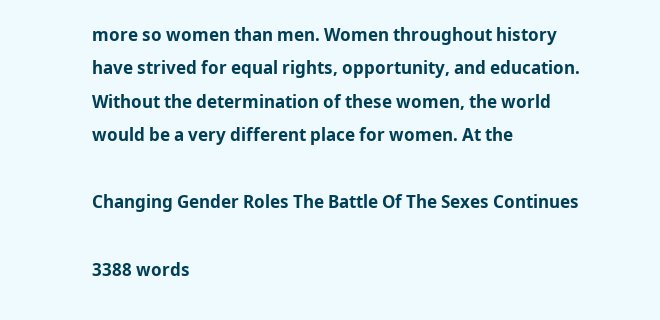more so women than men. Women throughout history have strived for equal rights, opportunity, and education. Without the determination of these women, the world would be a very different place for women. At the

Changing Gender Roles The Battle Of The Sexes Continues

3388 words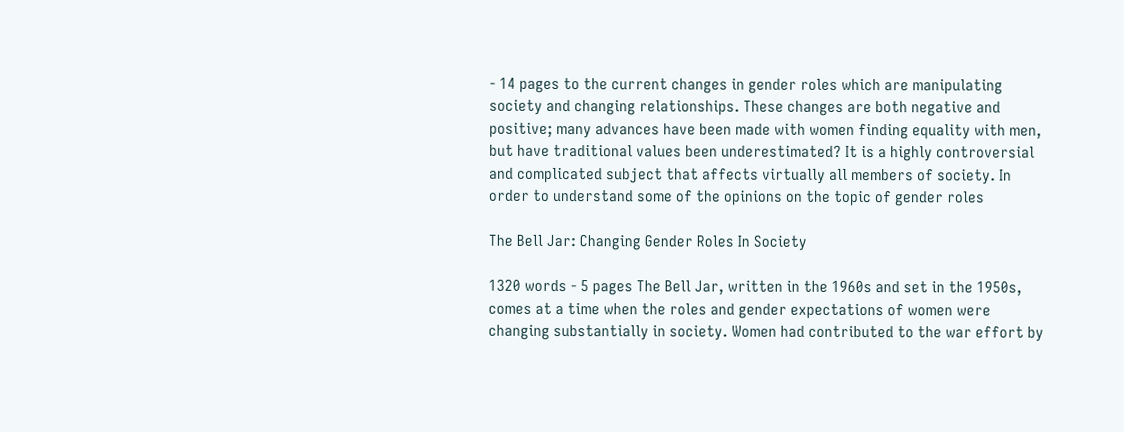- 14 pages to the current changes in gender roles which are manipulating society and changing relationships. These changes are both negative and positive; many advances have been made with women finding equality with men, but have traditional values been underestimated? It is a highly controversial and complicated subject that affects virtually all members of society. In order to understand some of the opinions on the topic of gender roles

The Bell Jar: Changing Gender Roles In Society

1320 words - 5 pages The Bell Jar, written in the 1960s and set in the 1950s, comes at a time when the roles and gender expectations of women were changing substantially in society. Women had contributed to the war effort by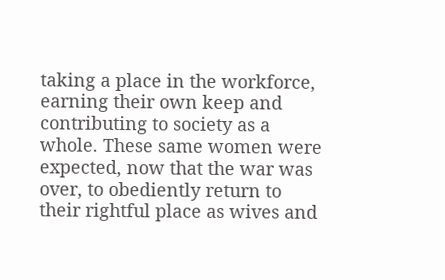taking a place in the workforce, earning their own keep and contributing to society as a whole. These same women were expected, now that the war was over, to obediently return to their rightful place as wives and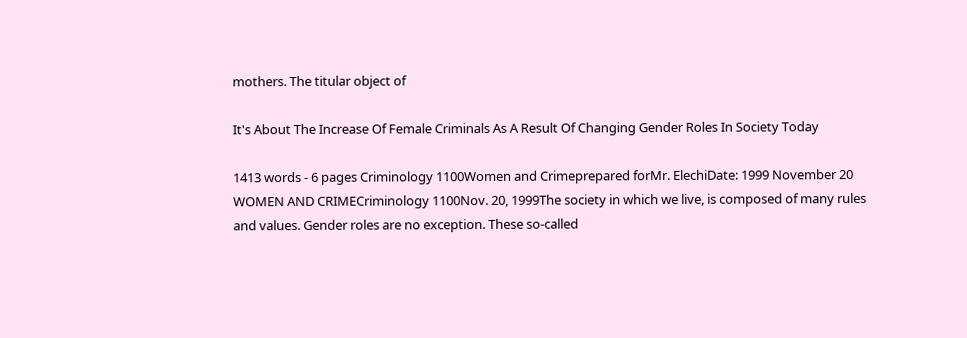mothers. The titular object of

It's About The Increase Of Female Criminals As A Result Of Changing Gender Roles In Society Today

1413 words - 6 pages Criminology 1100Women and Crimeprepared forMr. ElechiDate: 1999 November 20 WOMEN AND CRIMECriminology 1100Nov. 20, 1999The society in which we live, is composed of many rules and values. Gender roles are no exception. These so-called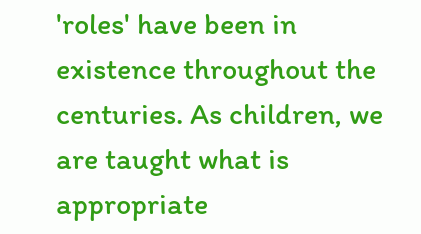'roles' have been in existence throughout the centuries. As children, we are taught what is appropriate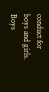conduct for boys and girls. Boys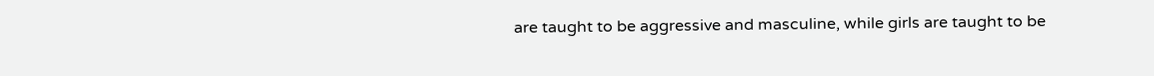are taught to be aggressive and masculine, while girls are taught to be